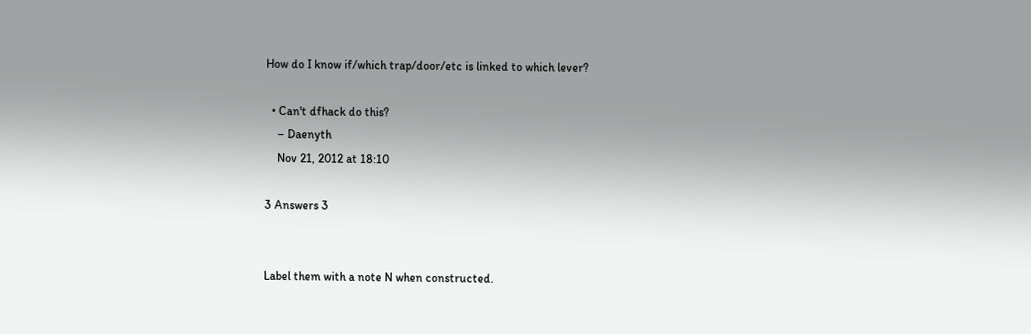How do I know if/which trap/door/etc is linked to which lever?

  • Can't dfhack do this?
    – Daenyth
    Nov 21, 2012 at 18:10

3 Answers 3


Label them with a note N when constructed.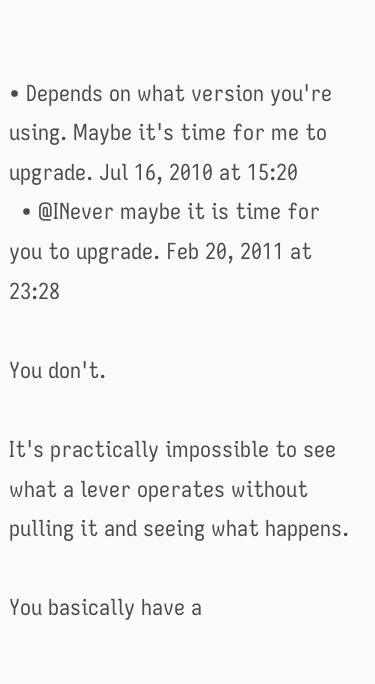• Depends on what version you're using. Maybe it's time for me to upgrade. Jul 16, 2010 at 15:20
  • @INever maybe it is time for you to upgrade. Feb 20, 2011 at 23:28

You don't.

It's practically impossible to see what a lever operates without pulling it and seeing what happens.

You basically have a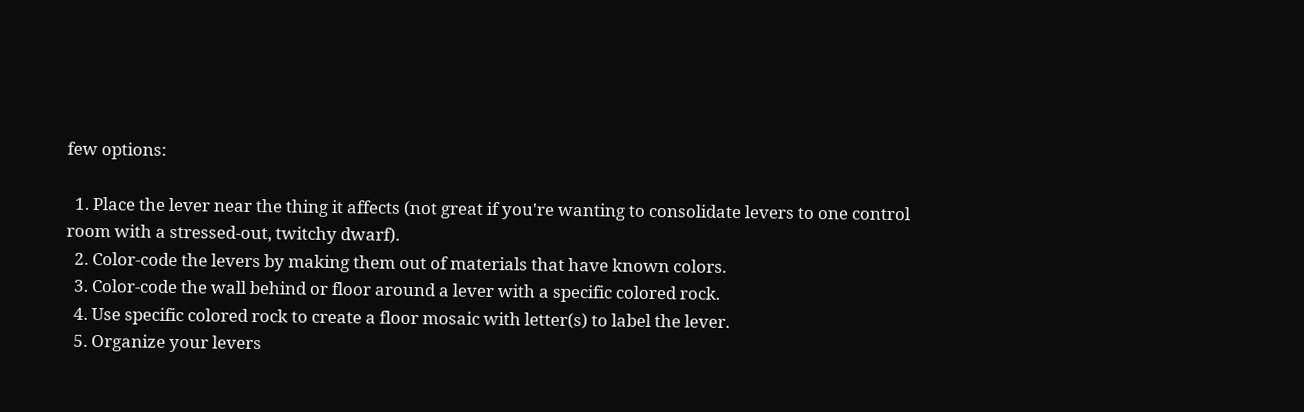few options:

  1. Place the lever near the thing it affects (not great if you're wanting to consolidate levers to one control room with a stressed-out, twitchy dwarf).
  2. Color-code the levers by making them out of materials that have known colors.
  3. Color-code the wall behind or floor around a lever with a specific colored rock.
  4. Use specific colored rock to create a floor mosaic with letter(s) to label the lever.
  5. Organize your levers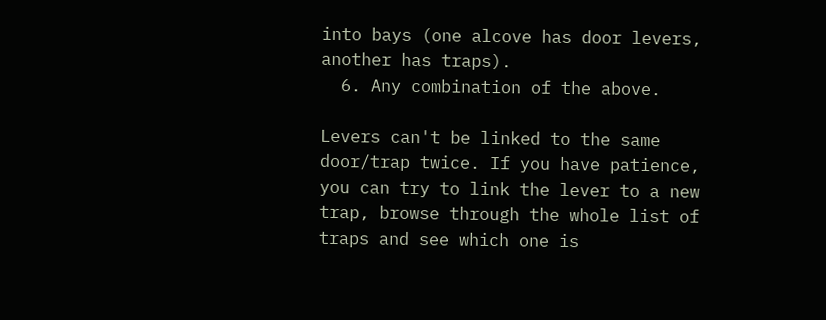into bays (one alcove has door levers, another has traps).
  6. Any combination of the above.

Levers can't be linked to the same door/trap twice. If you have patience, you can try to link the lever to a new trap, browse through the whole list of traps and see which one is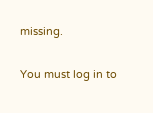missing.

You must log in to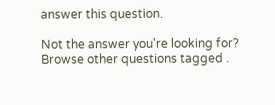answer this question.

Not the answer you're looking for? Browse other questions tagged .